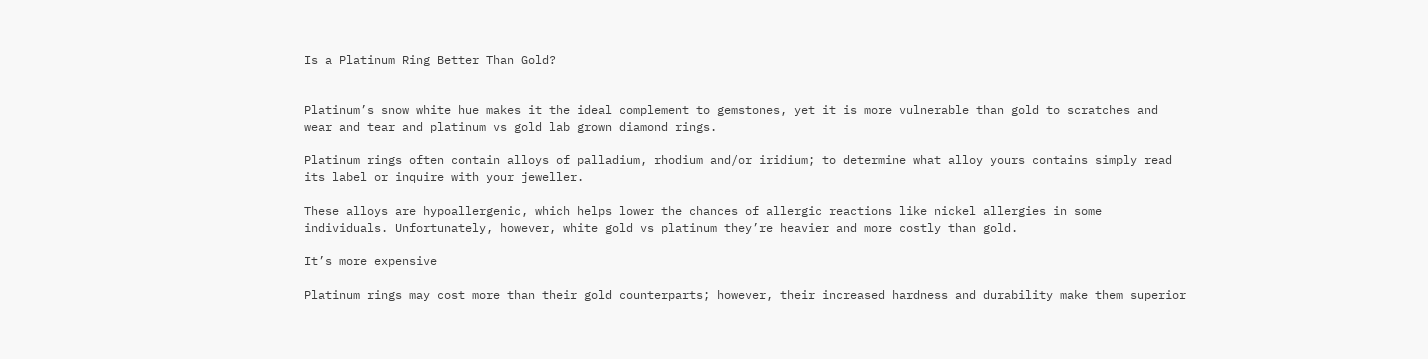Is a Platinum Ring Better Than Gold?


Platinum’s snow white hue makes it the ideal complement to gemstones, yet it is more vulnerable than gold to scratches and wear and tear and platinum vs gold lab grown diamond rings.

Platinum rings often contain alloys of palladium, rhodium and/or iridium; to determine what alloy yours contains simply read its label or inquire with your jeweller.

These alloys are hypoallergenic, which helps lower the chances of allergic reactions like nickel allergies in some individuals. Unfortunately, however, white gold vs platinum they’re heavier and more costly than gold.

It’s more expensive

Platinum rings may cost more than their gold counterparts; however, their increased hardness and durability make them superior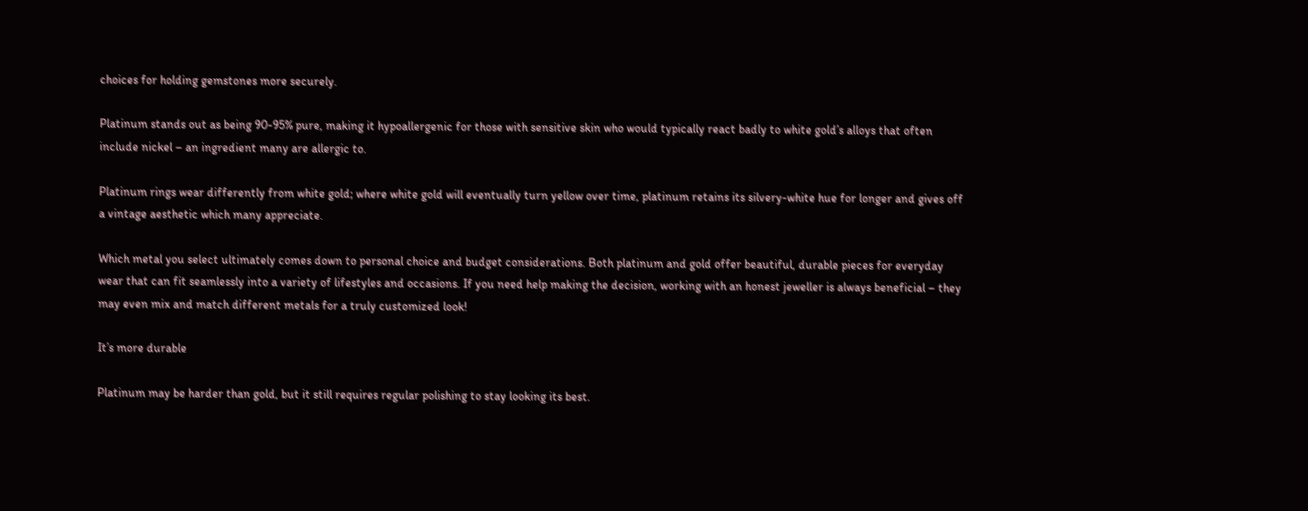choices for holding gemstones more securely.

Platinum stands out as being 90-95% pure, making it hypoallergenic for those with sensitive skin who would typically react badly to white gold’s alloys that often include nickel – an ingredient many are allergic to.

Platinum rings wear differently from white gold; where white gold will eventually turn yellow over time, platinum retains its silvery-white hue for longer and gives off a vintage aesthetic which many appreciate.

Which metal you select ultimately comes down to personal choice and budget considerations. Both platinum and gold offer beautiful, durable pieces for everyday wear that can fit seamlessly into a variety of lifestyles and occasions. If you need help making the decision, working with an honest jeweller is always beneficial – they may even mix and match different metals for a truly customized look!

It’s more durable

Platinum may be harder than gold, but it still requires regular polishing to stay looking its best.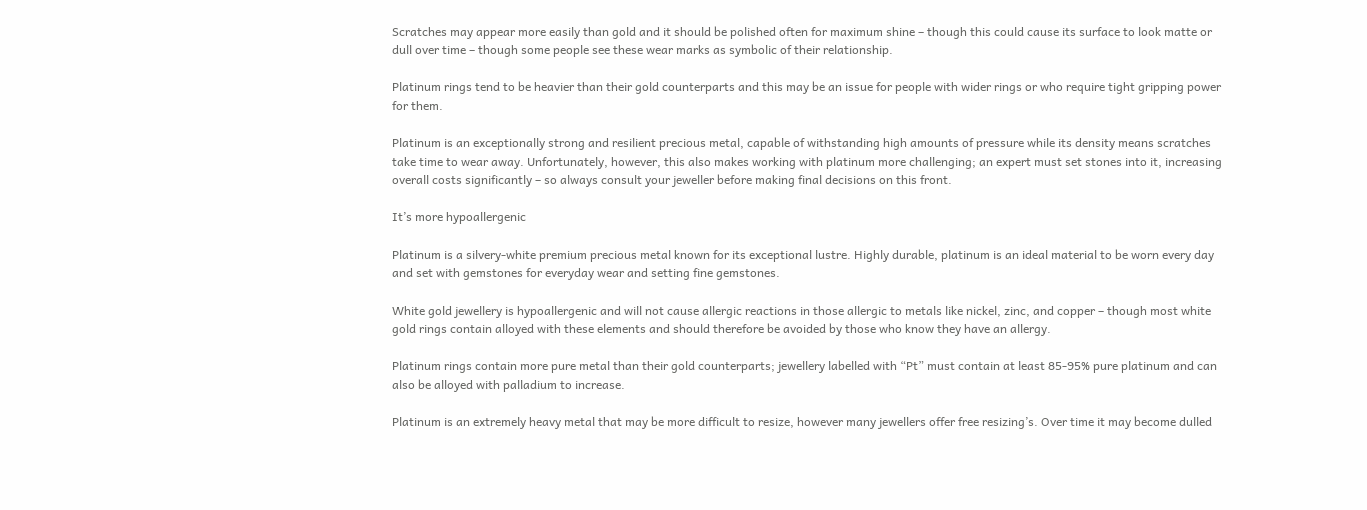Scratches may appear more easily than gold and it should be polished often for maximum shine – though this could cause its surface to look matte or dull over time – though some people see these wear marks as symbolic of their relationship.

Platinum rings tend to be heavier than their gold counterparts and this may be an issue for people with wider rings or who require tight gripping power for them.

Platinum is an exceptionally strong and resilient precious metal, capable of withstanding high amounts of pressure while its density means scratches take time to wear away. Unfortunately, however, this also makes working with platinum more challenging; an expert must set stones into it, increasing overall costs significantly – so always consult your jeweller before making final decisions on this front.

It’s more hypoallergenic

Platinum is a silvery-white premium precious metal known for its exceptional lustre. Highly durable, platinum is an ideal material to be worn every day and set with gemstones for everyday wear and setting fine gemstones.

White gold jewellery is hypoallergenic and will not cause allergic reactions in those allergic to metals like nickel, zinc, and copper – though most white gold rings contain alloyed with these elements and should therefore be avoided by those who know they have an allergy.

Platinum rings contain more pure metal than their gold counterparts; jewellery labelled with “Pt” must contain at least 85-95% pure platinum and can also be alloyed with palladium to increase.

Platinum is an extremely heavy metal that may be more difficult to resize, however many jewellers offer free resizing’s. Over time it may become dulled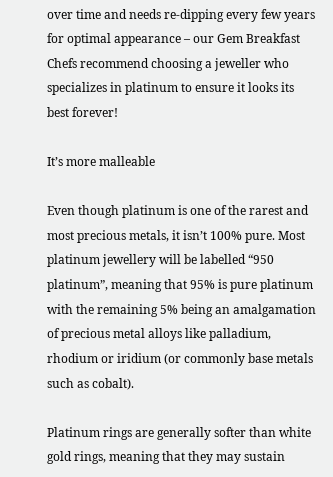over time and needs re-dipping every few years for optimal appearance – our Gem Breakfast Chefs recommend choosing a jeweller who specializes in platinum to ensure it looks its best forever!

It’s more malleable

Even though platinum is one of the rarest and most precious metals, it isn’t 100% pure. Most platinum jewellery will be labelled “950 platinum”, meaning that 95% is pure platinum with the remaining 5% being an amalgamation of precious metal alloys like palladium, rhodium or iridium (or commonly base metals such as cobalt).

Platinum rings are generally softer than white gold rings, meaning that they may sustain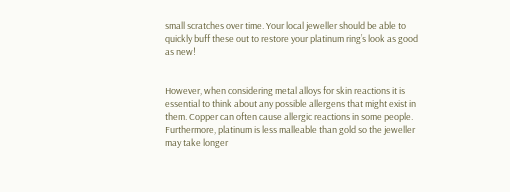small scratches over time. Your local jeweller should be able to quickly buff these out to restore your platinum ring’s look as good as new!


However, when considering metal alloys for skin reactions it is essential to think about any possible allergens that might exist in them. Copper can often cause allergic reactions in some people. Furthermore, platinum is less malleable than gold so the jeweller may take longer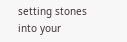setting stones into your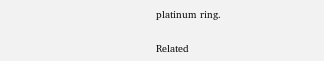platinum ring.

Related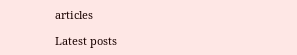articles

Latest posts